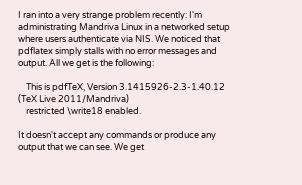I ran into a very strange problem recently: I'm administrating Mandriva Linux in a networked setup where users authenticate via NIS. We noticed that pdflatex simply stalls with no error messages and output. All we get is the following:

    This is pdfTeX, Version 3.1415926-2.3-1.40.12 (TeX Live 2011/Mandriva)
    restricted \write18 enabled.

It doesn't accept any commands or produce any output that we can see. We get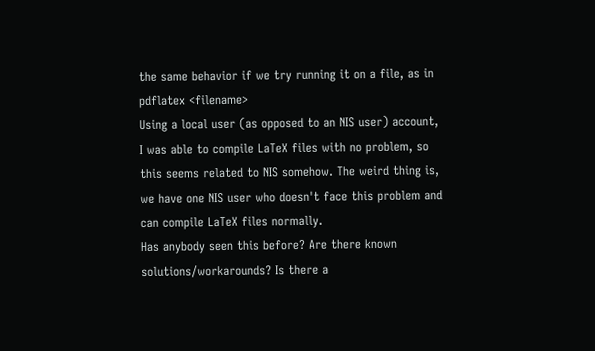the same behavior if we try running it on a file, as in pdflatex <filename>
Using a local user (as opposed to an NIS user) account, I was able to compile LaTeX files with no problem, so this seems related to NIS somehow. The weird thing is, we have one NIS user who doesn't face this problem and can compile LaTeX files normally.
Has anybody seen this before? Are there known solutions/workarounds? Is there a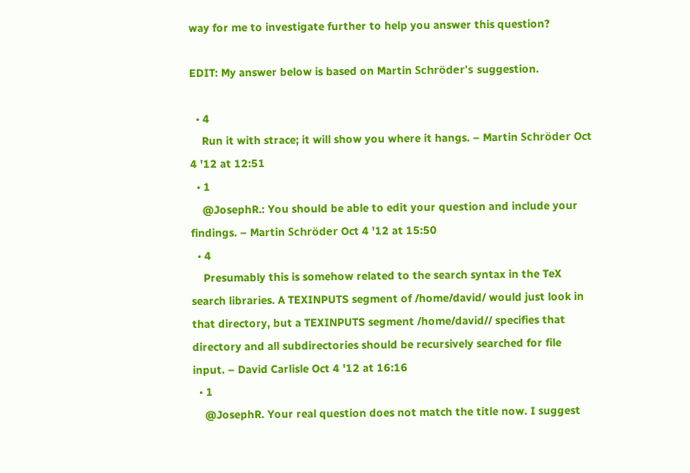way for me to investigate further to help you answer this question?

EDIT: My answer below is based on Martin Schröder's suggestion.

  • 4
    Run it with strace; it will show you where it hangs. – Martin Schröder Oct 4 '12 at 12:51
  • 1
    @JosephR.: You should be able to edit your question and include your findings. – Martin Schröder Oct 4 '12 at 15:50
  • 4
    Presumably this is somehow related to the search syntax in the TeX search libraries. A TEXINPUTS segment of /home/david/ would just look in that directory, but a TEXINPUTS segment /home/david// specifies that directory and all subdirectories should be recursively searched for file input. – David Carlisle Oct 4 '12 at 16:16
  • 1
    @JosephR. Your real question does not match the title now. I suggest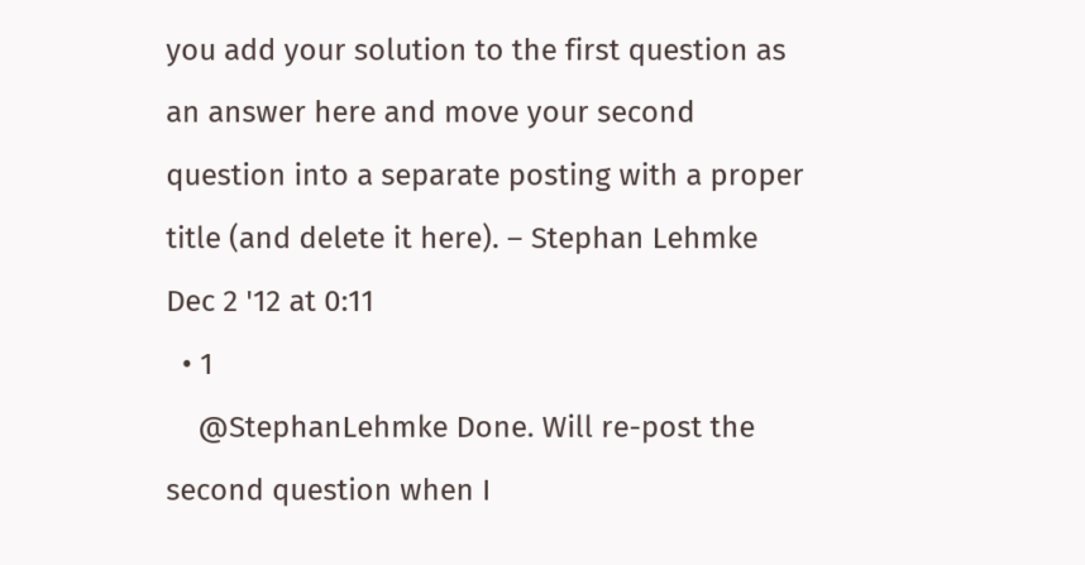you add your solution to the first question as an answer here and move your second question into a separate posting with a proper title (and delete it here). – Stephan Lehmke Dec 2 '12 at 0:11
  • 1
    @StephanLehmke Done. Will re-post the second question when I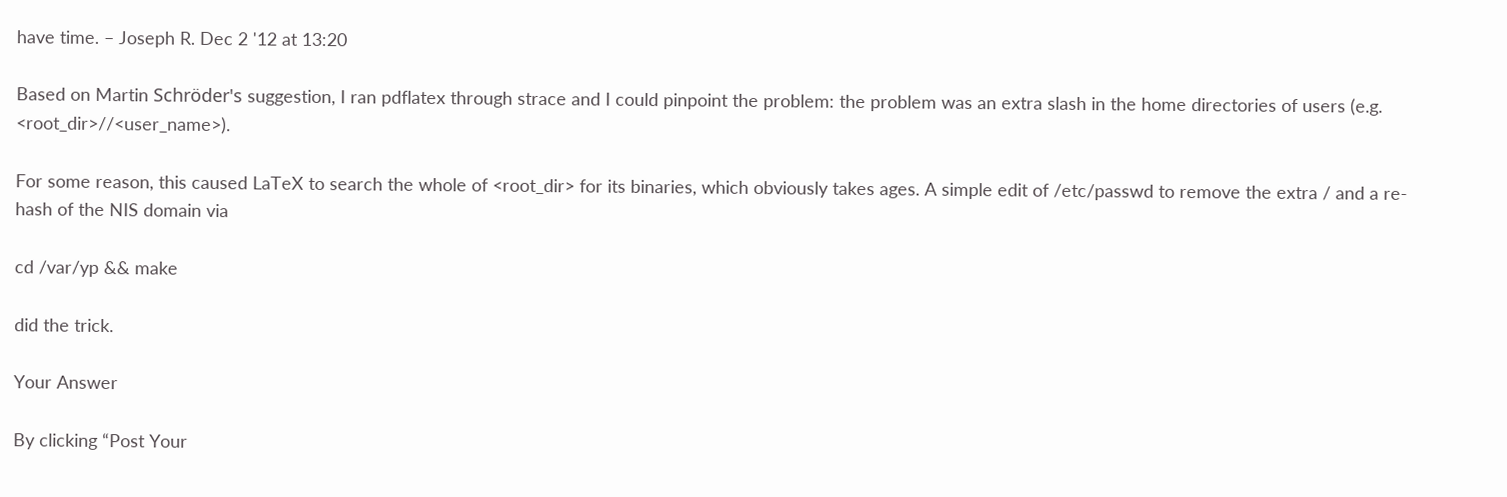have time. – Joseph R. Dec 2 '12 at 13:20

Based on Martin Schröder's suggestion, I ran pdflatex through strace and I could pinpoint the problem: the problem was an extra slash in the home directories of users (e.g. <root_dir>//<user_name>).

For some reason, this caused LaTeX to search the whole of <root_dir> for its binaries, which obviously takes ages. A simple edit of /etc/passwd to remove the extra / and a re-hash of the NIS domain via

cd /var/yp && make

did the trick.

Your Answer

By clicking “Post Your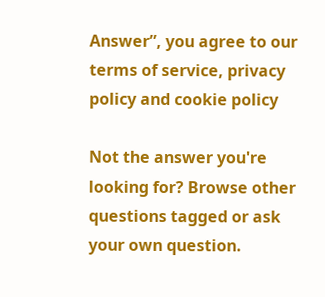Answer”, you agree to our terms of service, privacy policy and cookie policy

Not the answer you're looking for? Browse other questions tagged or ask your own question.